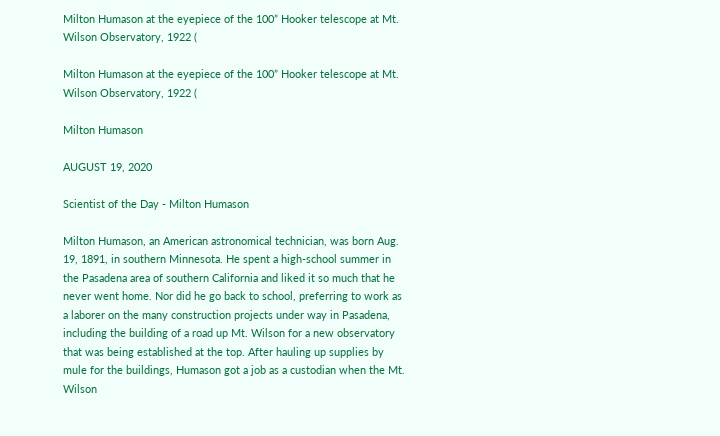Milton Humason at the eyepiece of the 100” Hooker telescope at Mt. Wilson Observatory, 1922 (

Milton Humason at the eyepiece of the 100” Hooker telescope at Mt. Wilson Observatory, 1922 (

Milton Humason

AUGUST 19, 2020

Scientist of the Day - Milton Humason

Milton Humason, an American astronomical technician, was born Aug. 19, 1891, in southern Minnesota. He spent a high-school summer in the Pasadena area of southern California and liked it so much that he never went home. Nor did he go back to school, preferring to work as a laborer on the many construction projects under way in Pasadena, including the building of a road up Mt. Wilson for a new observatory that was being established at the top. After hauling up supplies by mule for the buildings, Humason got a job as a custodian when the Mt. Wilson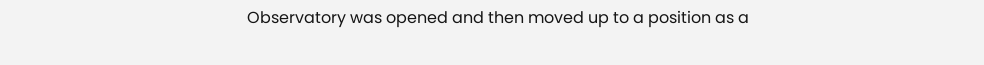Observatory was opened and then moved up to a position as a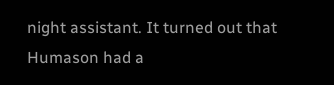night assistant. It turned out that Humason had a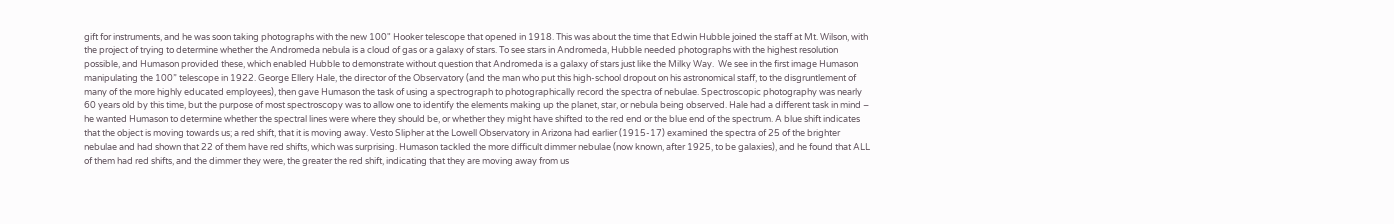gift for instruments, and he was soon taking photographs with the new 100" Hooker telescope that opened in 1918. This was about the time that Edwin Hubble joined the staff at Mt. Wilson, with the project of trying to determine whether the Andromeda nebula is a cloud of gas or a galaxy of stars. To see stars in Andromeda, Hubble needed photographs with the highest resolution possible, and Humason provided these, which enabled Hubble to demonstrate without question that Andromeda is a galaxy of stars just like the Milky Way.  We see in the first image Humason manipulating the 100” telescope in 1922. George Ellery Hale, the director of the Observatory (and the man who put this high-school dropout on his astronomical staff, to the disgruntlement of many of the more highly educated employees), then gave Humason the task of using a spectrograph to photographically record the spectra of nebulae. Spectroscopic photography was nearly 60 years old by this time, but the purpose of most spectroscopy was to allow one to identify the elements making up the planet, star, or nebula being observed. Hale had a different task in mind – he wanted Humason to determine whether the spectral lines were where they should be, or whether they might have shifted to the red end or the blue end of the spectrum. A blue shift indicates that the object is moving towards us; a red shift, that it is moving away. Vesto Slipher at the Lowell Observatory in Arizona had earlier (1915-17) examined the spectra of 25 of the brighter nebulae and had shown that 22 of them have red shifts, which was surprising. Humason tackled the more difficult dimmer nebulae (now known, after 1925, to be galaxies), and he found that ALL of them had red shifts, and the dimmer they were, the greater the red shift, indicating that they are moving away from us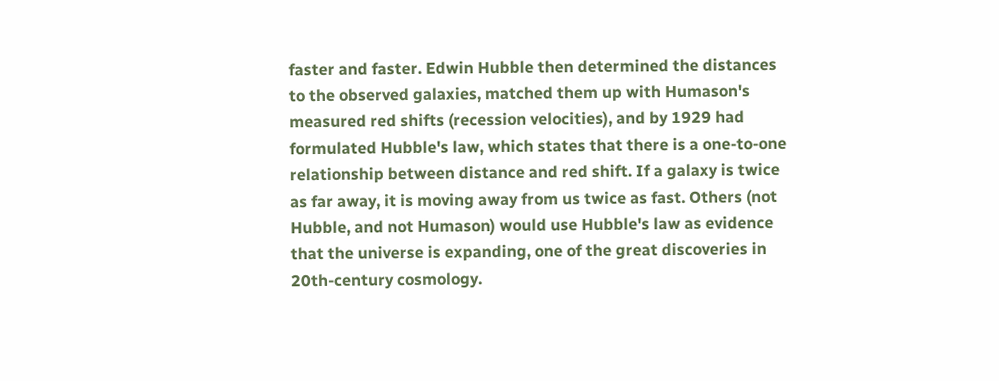faster and faster. Edwin Hubble then determined the distances to the observed galaxies, matched them up with Humason's measured red shifts (recession velocities), and by 1929 had formulated Hubble's law, which states that there is a one-to-one relationship between distance and red shift. If a galaxy is twice as far away, it is moving away from us twice as fast. Others (not Hubble, and not Humason) would use Hubble's law as evidence that the universe is expanding, one of the great discoveries in 20th-century cosmology.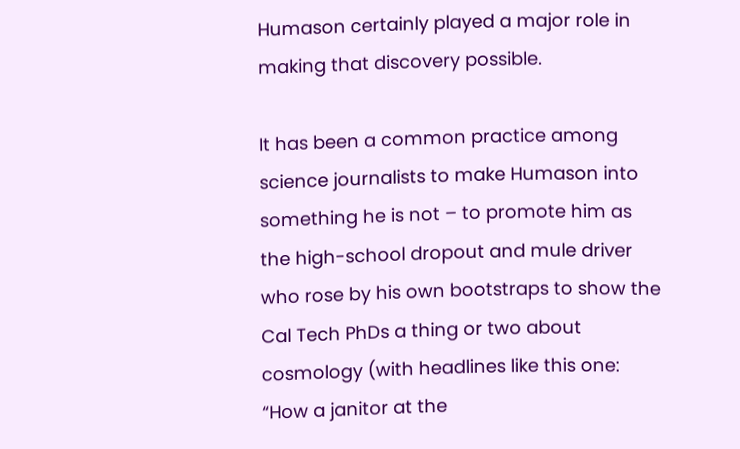Humason certainly played a major role in making that discovery possible.

It has been a common practice among science journalists to make Humason into something he is not – to promote him as the high-school dropout and mule driver who rose by his own bootstraps to show the Cal Tech PhDs a thing or two about cosmology (with headlines like this one:  “How a janitor at the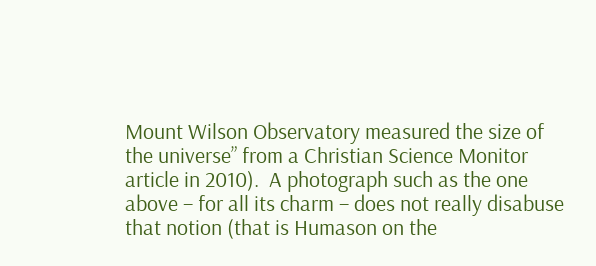Mount Wilson Observatory measured the size of the universe” from a Christian Science Monitor article in 2010).  A photograph such as the one above – for all its charm – does not really disabuse that notion (that is Humason on the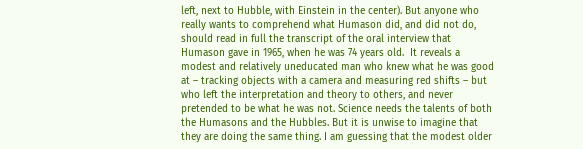left, next to Hubble, with Einstein in the center). But anyone who really wants to comprehend what Humason did, and did not do, should read in full the transcript of the oral interview that Humason gave in 1965, when he was 74 years old.  It reveals a modest and relatively uneducated man who knew what he was good at – tracking objects with a camera and measuring red shifts – but who left the interpretation and theory to others, and never pretended to be what he was not. Science needs the talents of both the Humasons and the Hubbles. But it is unwise to imagine that they are doing the same thing. I am guessing that the modest older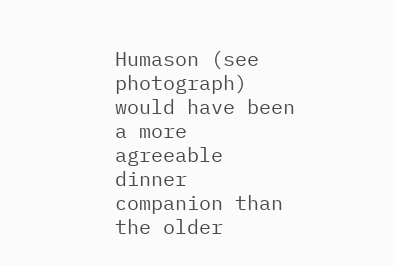Humason (see photograph) would have been a more agreeable dinner companion than the older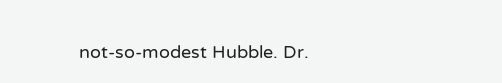not-so-modest Hubble. Dr.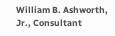William B. Ashworth, Jr., Consultant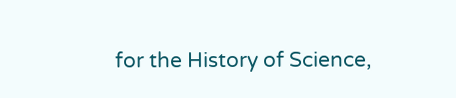for the History of Science,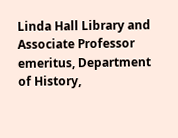Linda Hall Library and Associate Professor emeritus, Department of History,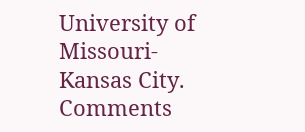University of Missouri-Kansas City. Comments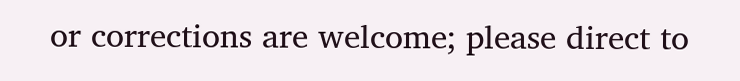or corrections are welcome; please direct to